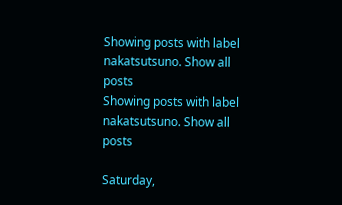Showing posts with label nakatsutsuno. Show all posts
Showing posts with label nakatsutsuno. Show all posts

Saturday,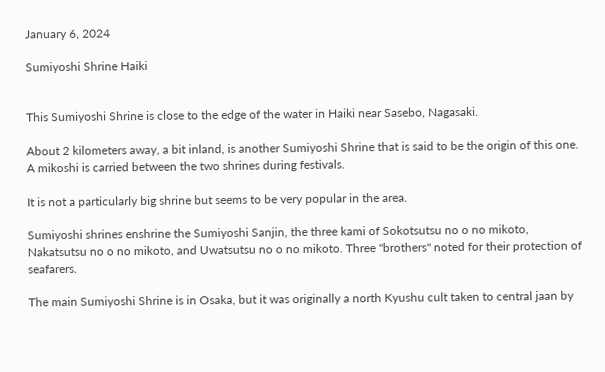January 6, 2024

Sumiyoshi Shrine Haiki


This Sumiyoshi Shrine is close to the edge of the water in Haiki near Sasebo, Nagasaki.

About 2 kilometers away, a bit inland, is another Sumiyoshi Shrine that is said to be the origin of this one. A mikoshi is carried between the two shrines during festivals.

It is not a particularly big shrine but seems to be very popular in the area.

Sumiyoshi shrines enshrine the Sumiyoshi Sanjin, the three kami of Sokotsutsu no o no mikoto, Nakatsutsu no o no mikoto, and Uwatsutsu no o no mikoto. Three "brothers" noted for their protection of seafarers.

The main Sumiyoshi Shrine is in Osaka, but it was originally a north Kyushu cult taken to central jaan by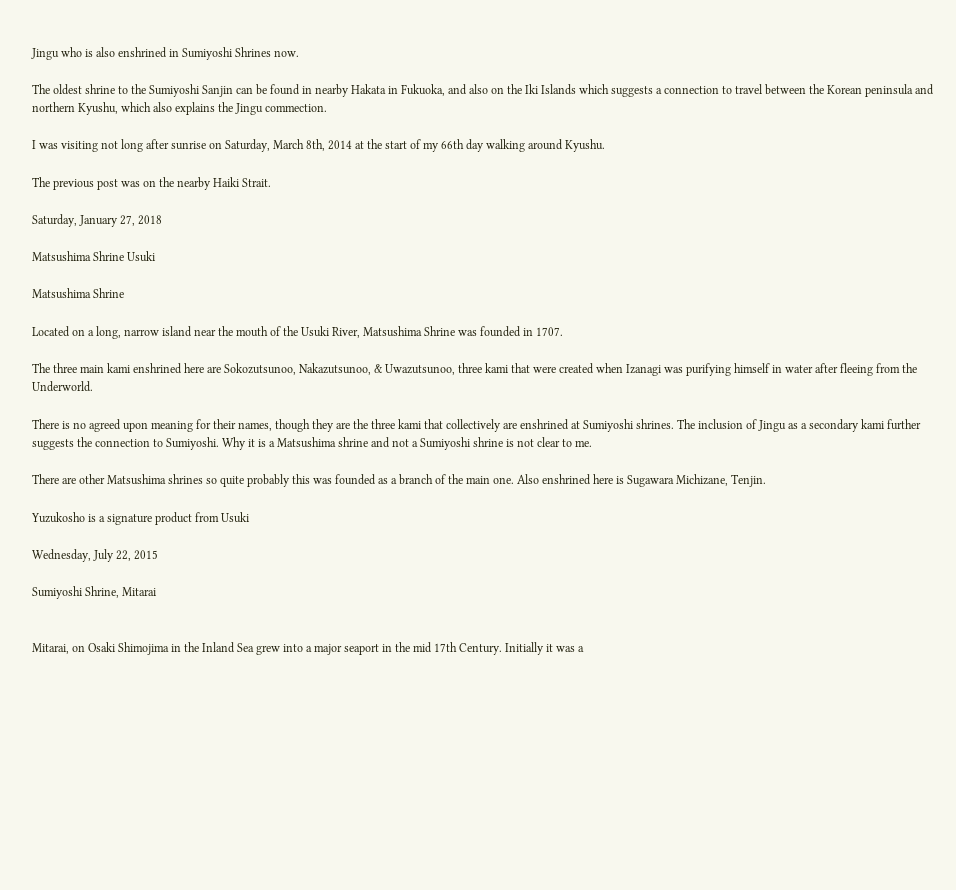Jingu who is also enshrined in Sumiyoshi Shrines now.

The oldest shrine to the Sumiyoshi Sanjin can be found in nearby Hakata in Fukuoka, and also on the Iki Islands which suggests a connection to travel between the Korean peninsula and northern Kyushu, which also explains the Jingu commection.

I was visiting not long after sunrise on Saturday, March 8th, 2014 at the start of my 66th day walking around Kyushu.

The previous post was on the nearby Haiki Strait.

Saturday, January 27, 2018

Matsushima Shrine Usuki

Matsushima Shrine

Located on a long, narrow island near the mouth of the Usuki River, Matsushima Shrine was founded in 1707.

The three main kami enshrined here are Sokozutsunoo, Nakazutsunoo, & Uwazutsunoo, three kami that were created when Izanagi was purifying himself in water after fleeing from the Underworld.

There is no agreed upon meaning for their names, though they are the three kami that collectively are enshrined at Sumiyoshi shrines. The inclusion of Jingu as a secondary kami further suggests the connection to Sumiyoshi. Why it is a Matsushima shrine and not a Sumiyoshi shrine is not clear to me.

There are other Matsushima shrines so quite probably this was founded as a branch of the main one. Also enshrined here is Sugawara Michizane, Tenjin.

Yuzukosho is a signature product from Usuki

Wednesday, July 22, 2015

Sumiyoshi Shrine, Mitarai


Mitarai, on Osaki Shimojima in the Inland Sea grew into a major seaport in the mid 17th Century. Initially it was a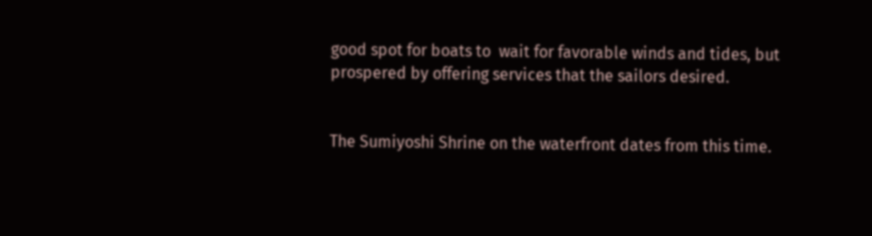good spot for boats to  wait for favorable winds and tides, but prospered by offering services that the sailors desired.


The Sumiyoshi Shrine on the waterfront dates from this time.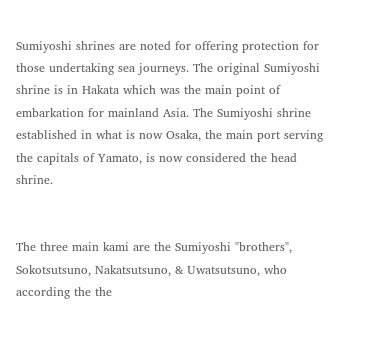Sumiyoshi shrines are noted for offering protection for those undertaking sea journeys. The original Sumiyoshi shrine is in Hakata which was the main point of embarkation for mainland Asia. The Sumiyoshi shrine established in what is now Osaka, the main port serving the capitals of Yamato, is now considered the head shrine.


The three main kami are the Sumiyoshi "brothers", Sokotsutsuno, Nakatsutsuno, & Uwatsutsuno, who according the the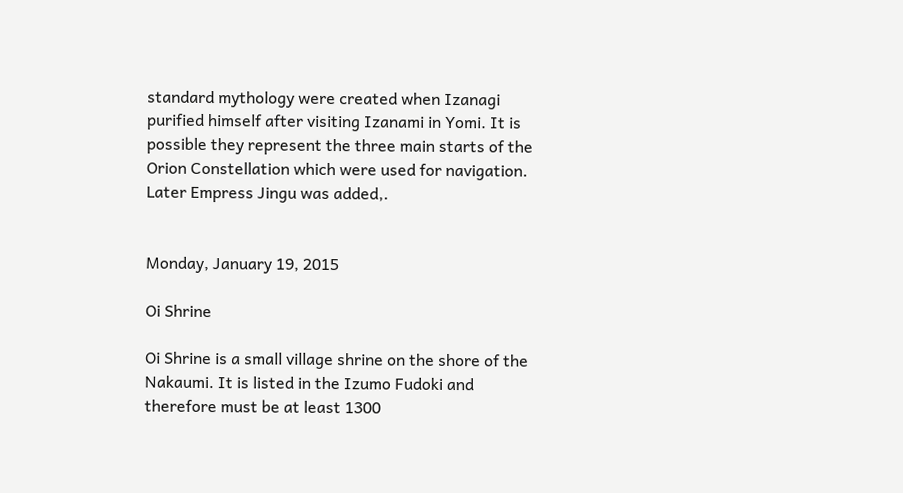standard mythology were created when Izanagi purified himself after visiting Izanami in Yomi. It is possible they represent the three main starts of the Orion Constellation which were used for navigation. Later Empress Jingu was added,.


Monday, January 19, 2015

Oi Shrine

Oi Shrine is a small village shrine on the shore of the Nakaumi. It is listed in the Izumo Fudoki and therefore must be at least 1300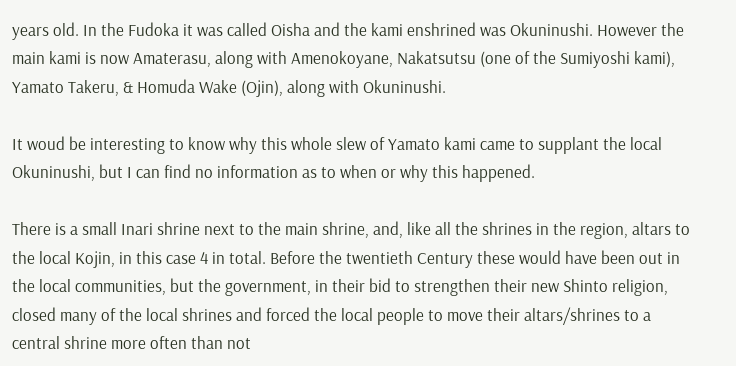years old. In the Fudoka it was called Oisha and the kami enshrined was Okuninushi. However the main kami is now Amaterasu, along with Amenokoyane, Nakatsutsu (one of the Sumiyoshi kami), Yamato Takeru, & Homuda Wake (Ojin), along with Okuninushi.

It woud be interesting to know why this whole slew of Yamato kami came to supplant the local Okuninushi, but I can find no information as to when or why this happened.

There is a small Inari shrine next to the main shrine, and, like all the shrines in the region, altars to the local Kojin, in this case 4 in total. Before the twentieth Century these would have been out in the local communities, but the government, in their bid to strengthen their new Shinto religion, closed many of the local shrines and forced the local people to move their altars/shrines to a central shrine more often than not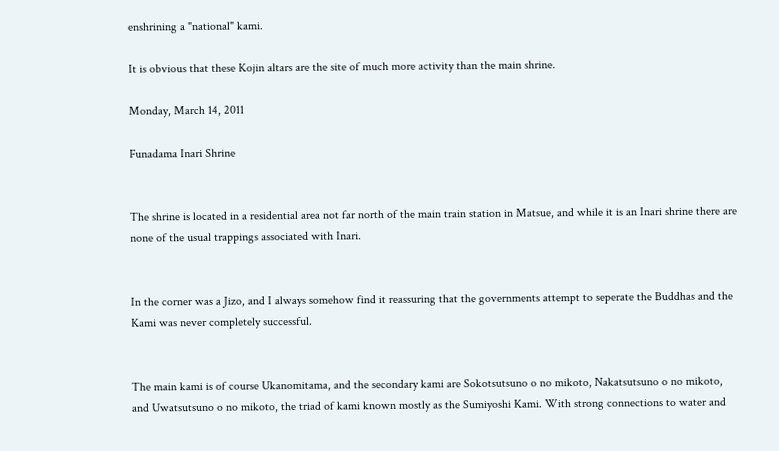enshrining a "national" kami.

It is obvious that these Kojin altars are the site of much more activity than the main shrine.

Monday, March 14, 2011

Funadama Inari Shrine


The shrine is located in a residential area not far north of the main train station in Matsue, and while it is an Inari shrine there are none of the usual trappings associated with Inari.


In the corner was a Jizo, and I always somehow find it reassuring that the governments attempt to seperate the Buddhas and the Kami was never completely successful.


The main kami is of course Ukanomitama, and the secondary kami are Sokotsutsuno o no mikoto, Nakatsutsuno o no mikoto, and Uwatsutsuno o no mikoto, the triad of kami known mostly as the Sumiyoshi Kami. With strong connections to water and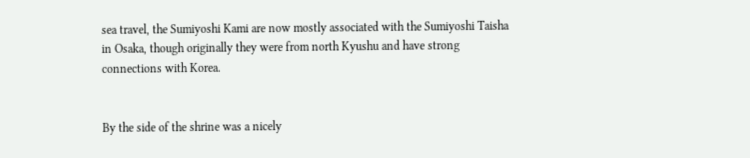sea travel, the Sumiyoshi Kami are now mostly associated with the Sumiyoshi Taisha in Osaka, though originally they were from north Kyushu and have strong connections with Korea.


By the side of the shrine was a nicely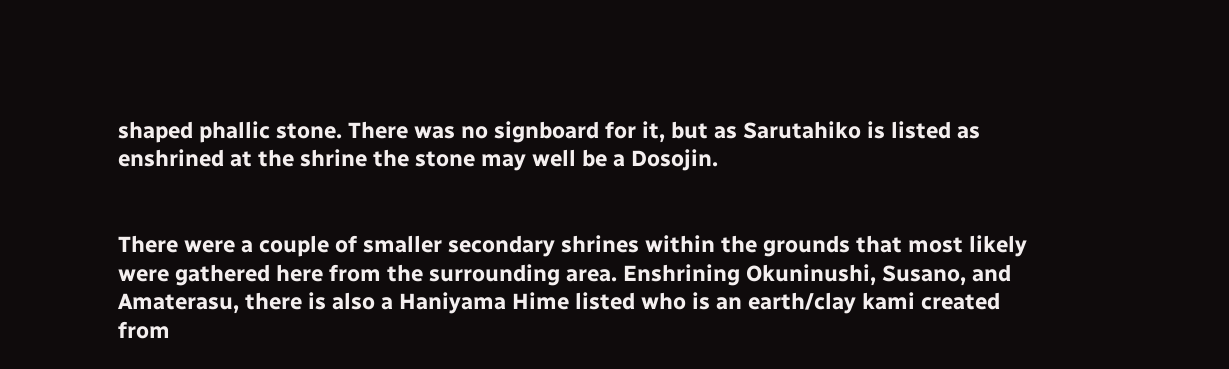shaped phallic stone. There was no signboard for it, but as Sarutahiko is listed as enshrined at the shrine the stone may well be a Dosojin.


There were a couple of smaller secondary shrines within the grounds that most likely were gathered here from the surrounding area. Enshrining Okuninushi, Susano, and Amaterasu, there is also a Haniyama Hime listed who is an earth/clay kami created from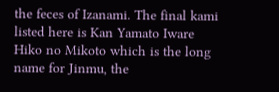the feces of Izanami. The final kami listed here is Kan Yamato Iware Hiko no Mikoto which is the long name for Jinmu, the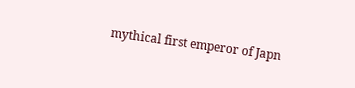mythical first emperor of Japn